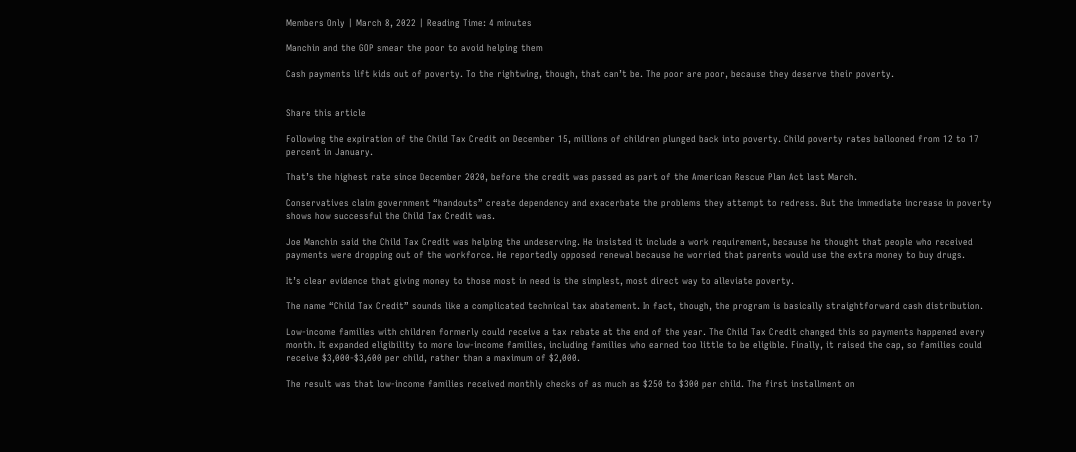Members Only | March 8, 2022 | Reading Time: 4 minutes

Manchin and the GOP smear the poor to avoid helping them

Cash payments lift kids out of poverty. To the rightwing, though, that can’t be. The poor are poor, because they deserve their poverty.


Share this article

Following the expiration of the Child Tax Credit on December 15, millions of children plunged back into poverty. Child poverty rates ballooned from 12 to 17 percent in January.

That’s the highest rate since December 2020, before the credit was passed as part of the American Rescue Plan Act last March.

Conservatives claim government “handouts” create dependency and exacerbate the problems they attempt to redress. But the immediate increase in poverty shows how successful the Child Tax Credit was.

Joe Manchin said the Child Tax Credit was helping the undeserving. He insisted it include a work requirement, because he thought that people who received payments were dropping out of the workforce. He reportedly opposed renewal because he worried that parents would use the extra money to buy drugs.

It’s clear evidence that giving money to those most in need is the simplest, most direct way to alleviate poverty.

The name “Child Tax Credit” sounds like a complicated technical tax abatement. In fact, though, the program is basically straightforward cash distribution.

Low-income families with children formerly could receive a tax rebate at the end of the year. The Child Tax Credit changed this so payments happened every month. It expanded eligibility to more low-income families, including families who earned too little to be eligible. Finally, it raised the cap, so families could receive $3,000-$3,600 per child, rather than a maximum of $2,000.

The result was that low-income families received monthly checks of as much as $250 to $300 per child. The first installment on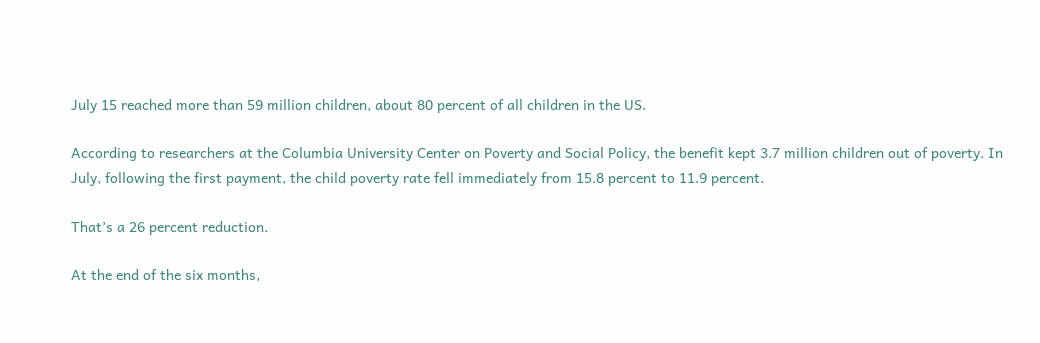July 15 reached more than 59 million children, about 80 percent of all children in the US.

According to researchers at the Columbia University Center on Poverty and Social Policy, the benefit kept 3.7 million children out of poverty. In July, following the first payment, the child poverty rate fell immediately from 15.8 percent to 11.9 percent.

That’s a 26 percent reduction.

At the end of the six months,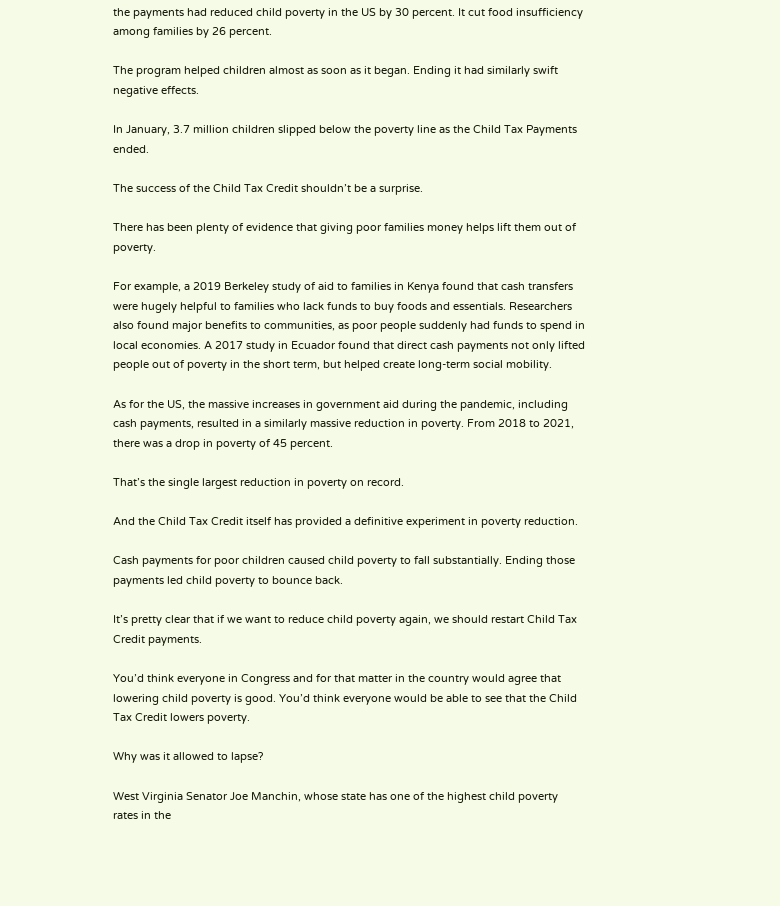the payments had reduced child poverty in the US by 30 percent. It cut food insufficiency among families by 26 percent.

The program helped children almost as soon as it began. Ending it had similarly swift negative effects.

In January, 3.7 million children slipped below the poverty line as the Child Tax Payments ended.

The success of the Child Tax Credit shouldn’t be a surprise.

There has been plenty of evidence that giving poor families money helps lift them out of poverty.

For example, a 2019 Berkeley study of aid to families in Kenya found that cash transfers were hugely helpful to families who lack funds to buy foods and essentials. Researchers also found major benefits to communities, as poor people suddenly had funds to spend in local economies. A 2017 study in Ecuador found that direct cash payments not only lifted people out of poverty in the short term, but helped create long-term social mobility.

As for the US, the massive increases in government aid during the pandemic, including cash payments, resulted in a similarly massive reduction in poverty. From 2018 to 2021, there was a drop in poverty of 45 percent.

That’s the single largest reduction in poverty on record.

And the Child Tax Credit itself has provided a definitive experiment in poverty reduction.

Cash payments for poor children caused child poverty to fall substantially. Ending those payments led child poverty to bounce back.

It’s pretty clear that if we want to reduce child poverty again, we should restart Child Tax Credit payments.

You’d think everyone in Congress and for that matter in the country would agree that lowering child poverty is good. You’d think everyone would be able to see that the Child Tax Credit lowers poverty.

Why was it allowed to lapse?

West Virginia Senator Joe Manchin, whose state has one of the highest child poverty rates in the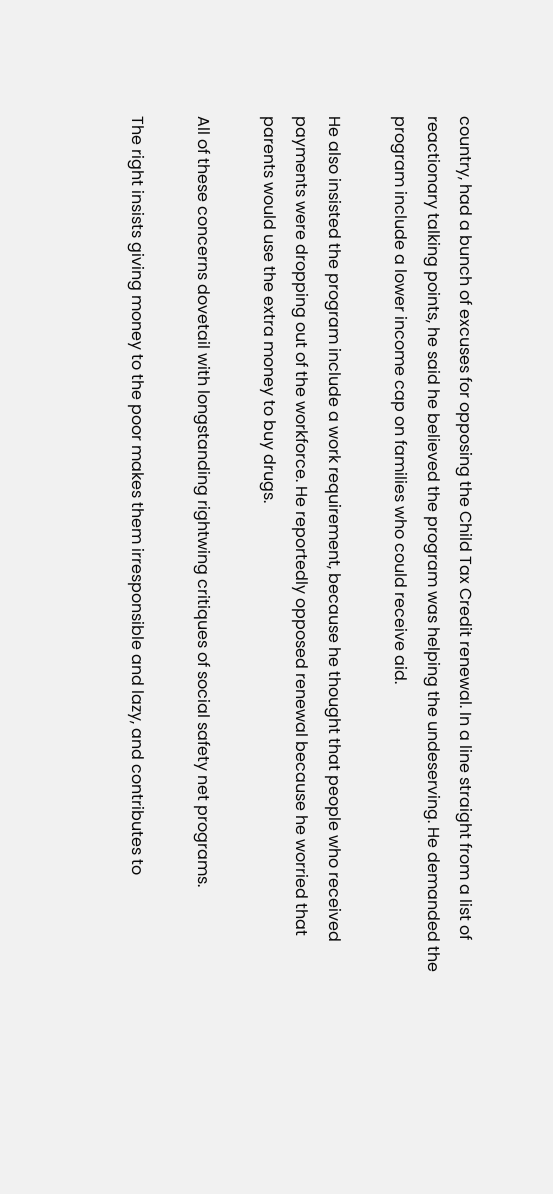country, had a bunch of excuses for opposing the Child Tax Credit renewal. In a line straight from a list of reactionary talking points, he said he believed the program was helping the undeserving. He demanded the program include a lower income cap on families who could receive aid.

He also insisted the program include a work requirement, because he thought that people who received payments were dropping out of the workforce. He reportedly opposed renewal because he worried that parents would use the extra money to buy drugs.

All of these concerns dovetail with longstanding rightwing critiques of social safety net programs.

The right insists giving money to the poor makes them irresponsible and lazy, and contributes to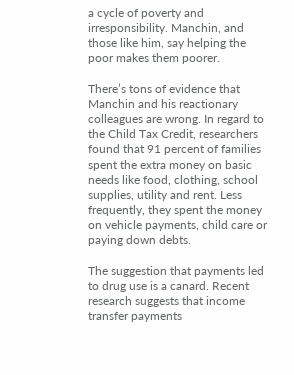a cycle of poverty and irresponsibility. Manchin, and those like him, say helping the poor makes them poorer.

There’s tons of evidence that Manchin and his reactionary colleagues are wrong. In regard to the Child Tax Credit, researchers found that 91 percent of families spent the extra money on basic needs like food, clothing, school supplies, utility and rent. Less frequently, they spent the money on vehicle payments, child care or paying down debts.

The suggestion that payments led to drug use is a canard. Recent research suggests that income transfer payments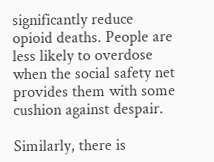significantly reduce opioid deaths. People are less likely to overdose when the social safety net provides them with some cushion against despair.

Similarly, there is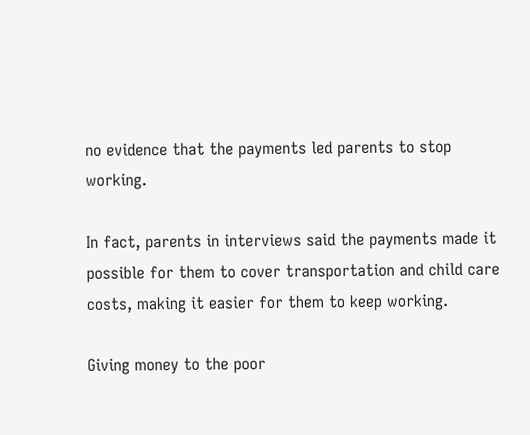no evidence that the payments led parents to stop working.

In fact, parents in interviews said the payments made it possible for them to cover transportation and child care costs, making it easier for them to keep working.

Giving money to the poor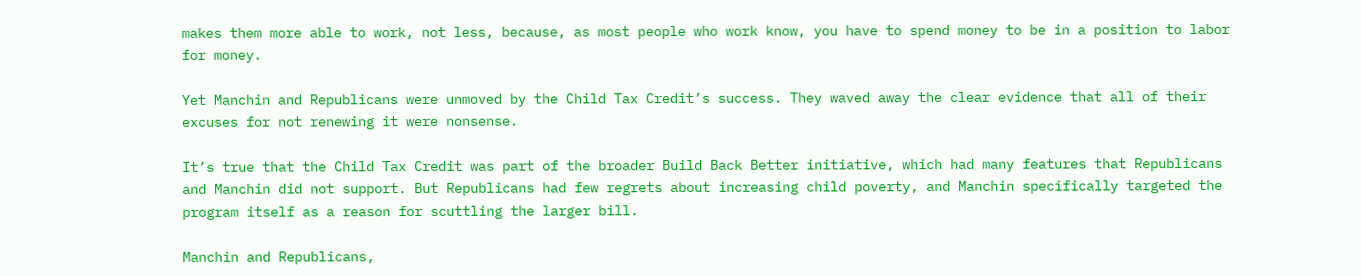makes them more able to work, not less, because, as most people who work know, you have to spend money to be in a position to labor for money.

Yet Manchin and Republicans were unmoved by the Child Tax Credit’s success. They waved away the clear evidence that all of their excuses for not renewing it were nonsense.

It’s true that the Child Tax Credit was part of the broader Build Back Better initiative, which had many features that Republicans and Manchin did not support. But Republicans had few regrets about increasing child poverty, and Manchin specifically targeted the program itself as a reason for scuttling the larger bill.

Manchin and Republicans,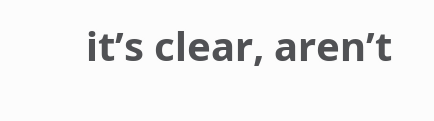it’s clear, aren’t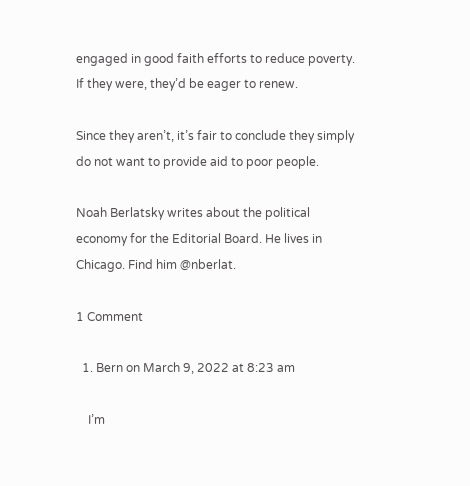engaged in good faith efforts to reduce poverty. If they were, they’d be eager to renew.

Since they aren’t, it’s fair to conclude they simply do not want to provide aid to poor people.

Noah Berlatsky writes about the political economy for the Editorial Board. He lives in Chicago. Find him @nberlat.

1 Comment

  1. Bern on March 9, 2022 at 8:23 am

    I’m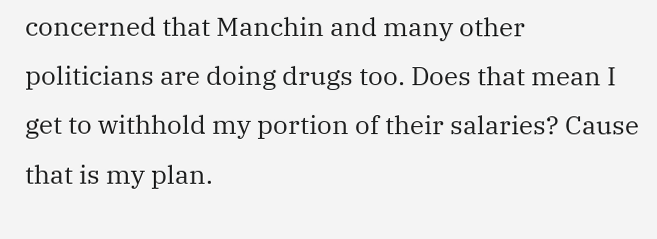concerned that Manchin and many other politicians are doing drugs too. Does that mean I get to withhold my portion of their salaries? Cause that is my plan.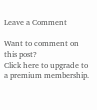Leave a Comment

Want to comment on this post?
Click here to upgrade to a premium membership.